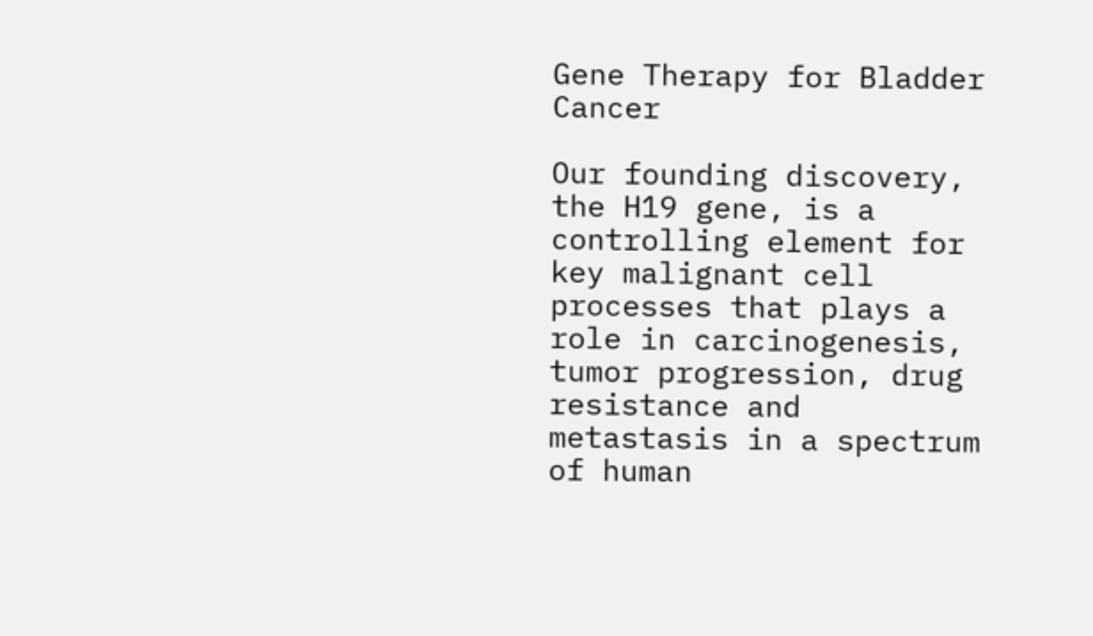Gene Therapy for Bladder Cancer

Our founding discovery, the H19 gene, is a controlling element for key malignant cell processes that plays a role in carcinogenesis, tumor progression, drug resistance and metastasis in a spectrum of human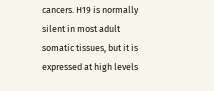cancers. H19 is normally silent in most adult somatic tissues, but it is expressed at high levels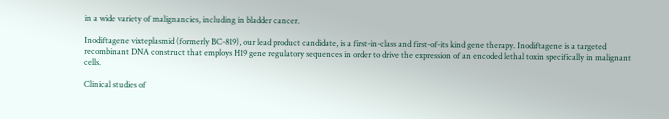in a wide variety of malignancies, including in bladder cancer.

Inodiftagene vixteplasmid (formerly BC-819), our lead product candidate, is a first-in-class and first-of-its kind gene therapy. Inodiftagene is a targeted recombinant DNA construct that employs H19 gene regulatory sequences in order to drive the expression of an encoded lethal toxin specifically in malignant cells.

Clinical studies of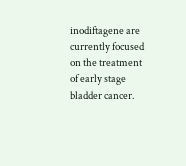inodiftagene are currently focused on the treatment of early stage bladder cancer.